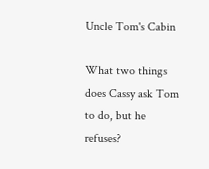Uncle Tom's Cabin

What two things does Cassy ask Tom to do, but he refuses?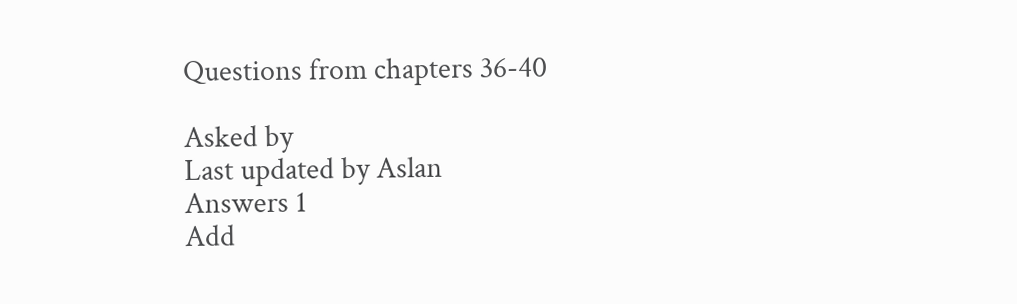Questions from chapters 36-40

Asked by
Last updated by Aslan
Answers 1
Add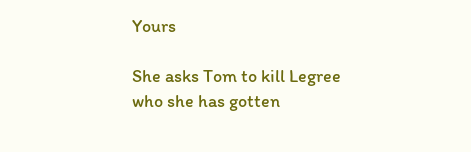Yours

She asks Tom to kill Legree who she has gotten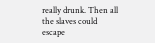really drunk. Then all the slaves could escape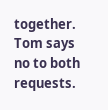together. Tom says no to both requests.